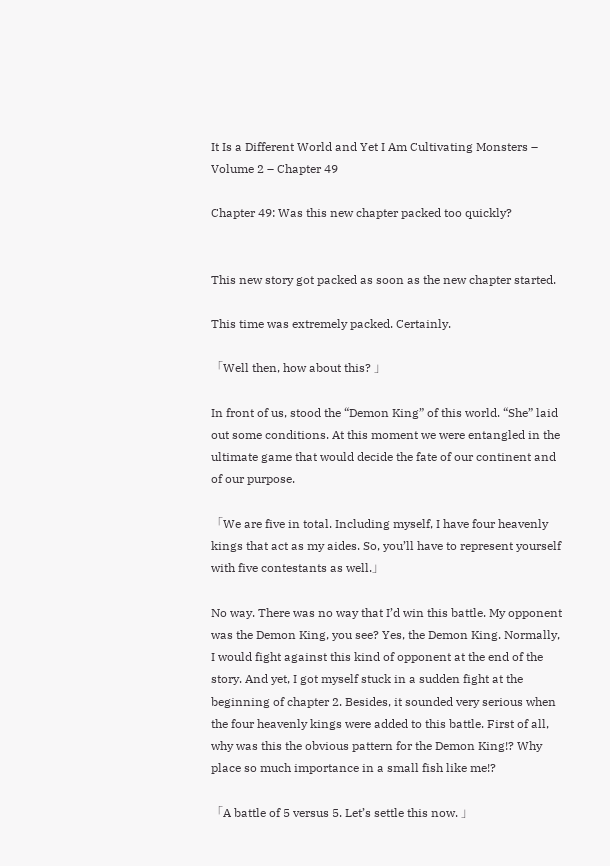It Is a Different World and Yet I Am Cultivating Monsters – Volume 2 – Chapter 49

Chapter 49: Was this new chapter packed too quickly?


This new story got packed as soon as the new chapter started.

This time was extremely packed. Certainly.

「Well then, how about this? 」

In front of us, stood the “Demon King” of this world. “She” laid out some conditions. At this moment we were entangled in the ultimate game that would decide the fate of our continent and of our purpose.

「We are five in total. Including myself, I have four heavenly kings that act as my aides. So, you’ll have to represent yourself with five contestants as well.」

No way. There was no way that I’d win this battle. My opponent was the Demon King, you see? Yes, the Demon King. Normally, I would fight against this kind of opponent at the end of the story. And yet, I got myself stuck in a sudden fight at the beginning of chapter 2. Besides, it sounded very serious when the four heavenly kings were added to this battle. First of all, why was this the obvious pattern for the Demon King!? Why place so much importance in a small fish like me!?

「A battle of 5 versus 5. Let’s settle this now. 」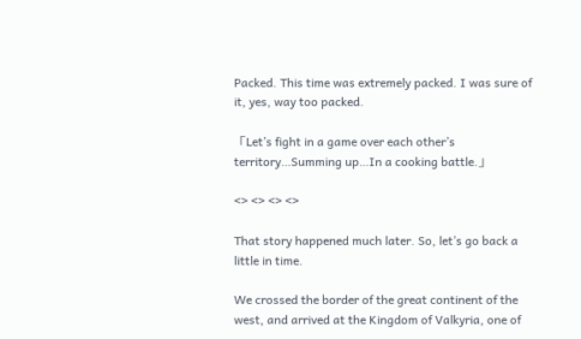Packed. This time was extremely packed. I was sure of it, yes, way too packed.

「Let’s fight in a game over each other’s territory…Summing up…In a cooking battle.」

<> <> <> <>

That story happened much later. So, let’s go back a little in time.

We crossed the border of the great continent of the west, and arrived at the Kingdom of Valkyria, one of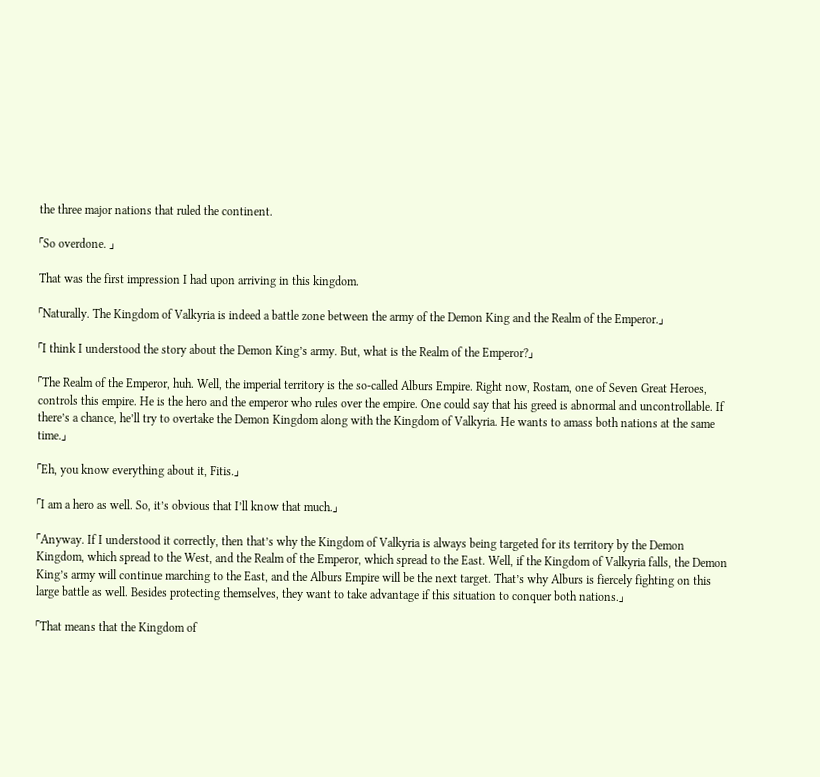the three major nations that ruled the continent.

「So overdone. 」

That was the first impression I had upon arriving in this kingdom.

「Naturally. The Kingdom of Valkyria is indeed a battle zone between the army of the Demon King and the Realm of the Emperor.」

「I think I understood the story about the Demon King’s army. But, what is the Realm of the Emperor?」

「The Realm of the Emperor, huh. Well, the imperial territory is the so-called Alburs Empire. Right now, Rostam, one of Seven Great Heroes, controls this empire. He is the hero and the emperor who rules over the empire. One could say that his greed is abnormal and uncontrollable. If there’s a chance, he’ll try to overtake the Demon Kingdom along with the Kingdom of Valkyria. He wants to amass both nations at the same time.」

「Eh, you know everything about it, Fitis.」

「I am a hero as well. So, it’s obvious that I’ll know that much.」

「Anyway. If I understood it correctly, then that’s why the Kingdom of Valkyria is always being targeted for its territory by the Demon Kingdom, which spread to the West, and the Realm of the Emperor, which spread to the East. Well, if the Kingdom of Valkyria falls, the Demon King’s army will continue marching to the East, and the Alburs Empire will be the next target. That’s why Alburs is fiercely fighting on this large battle as well. Besides protecting themselves, they want to take advantage if this situation to conquer both nations.」

「That means that the Kingdom of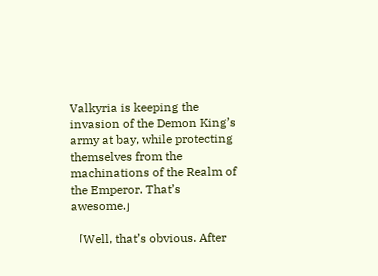Valkyria is keeping the invasion of the Demon King’s army at bay, while protecting themselves from the machinations of the Realm of the Emperor. That’s awesome.」

「Well, that’s obvious. After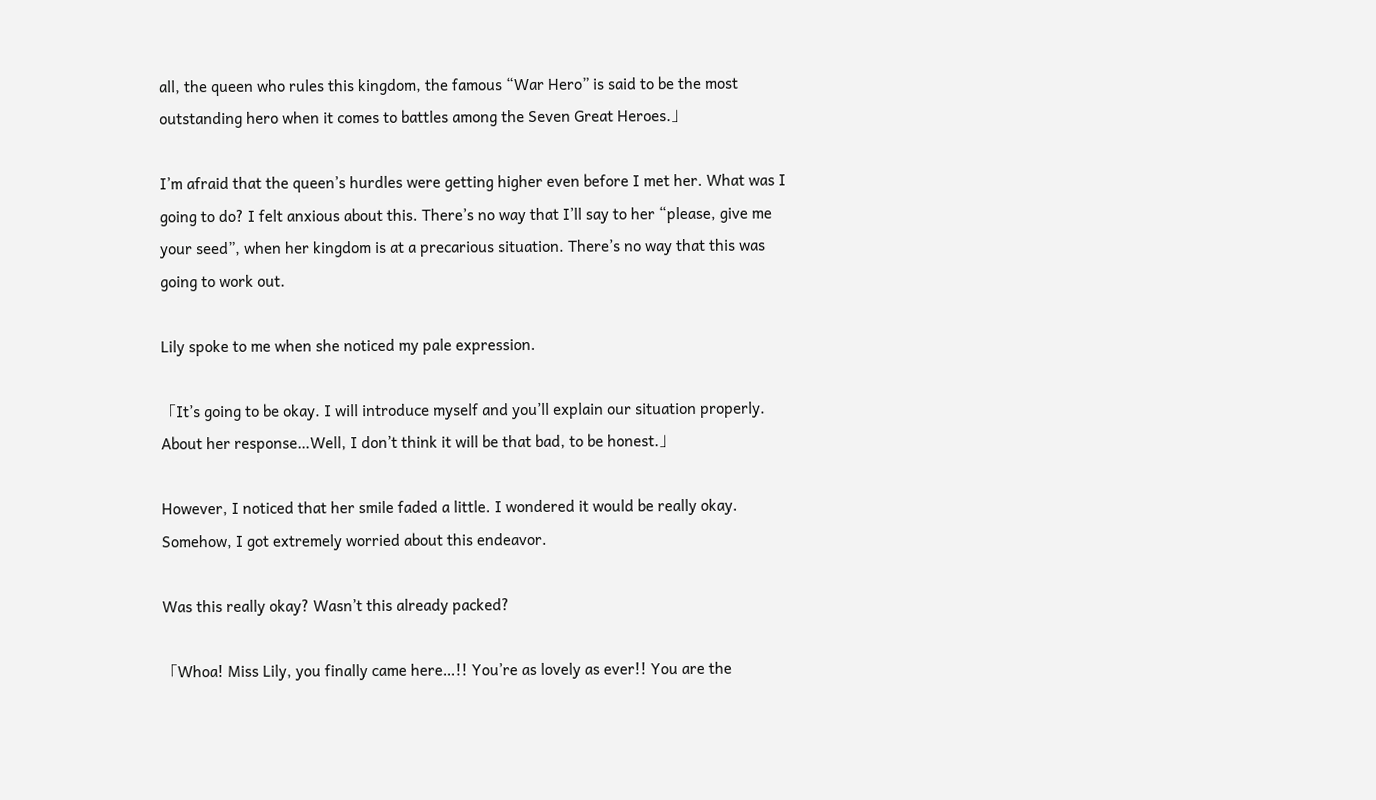all, the queen who rules this kingdom, the famous “War Hero” is said to be the most outstanding hero when it comes to battles among the Seven Great Heroes.」

I’m afraid that the queen’s hurdles were getting higher even before I met her. What was I going to do? I felt anxious about this. There’s no way that I’ll say to her “please, give me your seed”, when her kingdom is at a precarious situation. There’s no way that this was going to work out.

Lily spoke to me when she noticed my pale expression.

「It’s going to be okay. I will introduce myself and you’ll explain our situation properly. About her response…Well, I don’t think it will be that bad, to be honest.」

However, I noticed that her smile faded a little. I wondered it would be really okay. Somehow, I got extremely worried about this endeavor.

Was this really okay? Wasn’t this already packed?

「Whoa! Miss Lily, you finally came here…!! You’re as lovely as ever!! You are the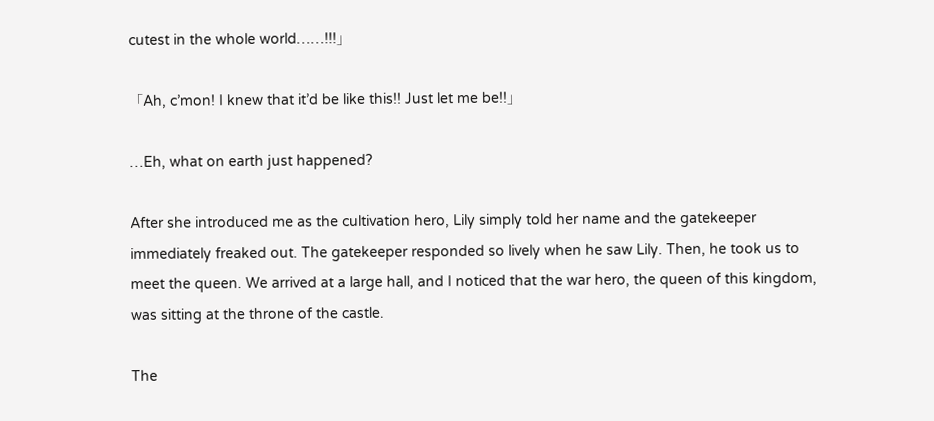cutest in the whole world……!!!」

「Ah, c’mon! I knew that it’d be like this!! Just let me be!!」

…Eh, what on earth just happened?

After she introduced me as the cultivation hero, Lily simply told her name and the gatekeeper immediately freaked out. The gatekeeper responded so lively when he saw Lily. Then, he took us to meet the queen. We arrived at a large hall, and I noticed that the war hero, the queen of this kingdom, was sitting at the throne of the castle.

The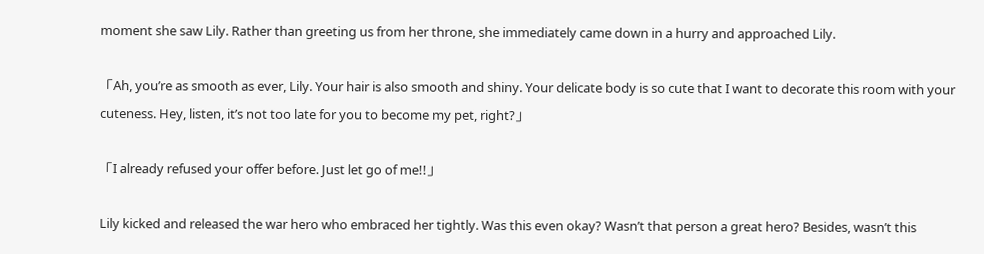moment she saw Lily. Rather than greeting us from her throne, she immediately came down in a hurry and approached Lily.

「Ah, you’re as smooth as ever, Lily. Your hair is also smooth and shiny. Your delicate body is so cute that I want to decorate this room with your cuteness. Hey, listen, it’s not too late for you to become my pet, right?」

「I already refused your offer before. Just let go of me!!」

Lily kicked and released the war hero who embraced her tightly. Was this even okay? Wasn’t that person a great hero? Besides, wasn’t this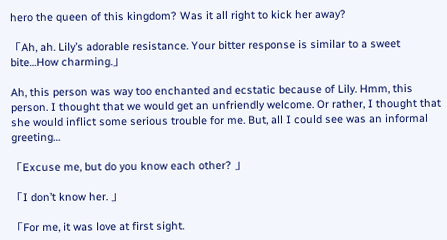hero the queen of this kingdom? Was it all right to kick her away?

「Ah, ah. Lily’s adorable resistance. Your bitter response is similar to a sweet bite…How charming.」

Ah, this person was way too enchanted and ecstatic because of Lily. Hmm, this person. I thought that we would get an unfriendly welcome. Or rather, I thought that she would inflict some serious trouble for me. But, all I could see was an informal greeting…

「Excuse me, but do you know each other? 」

「I don’t know her. 」

「For me, it was love at first sight.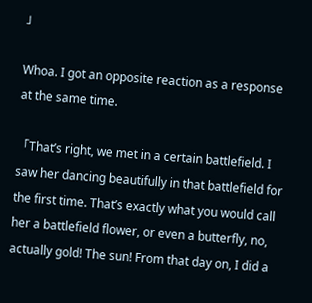」

Whoa. I got an opposite reaction as a response at the same time.

「That’s right, we met in a certain battlefield. I saw her dancing beautifully in that battlefield for the first time. That’s exactly what you would call her a battlefield flower, or even a butterfly, no, actually gold! The sun! From that day on, I did a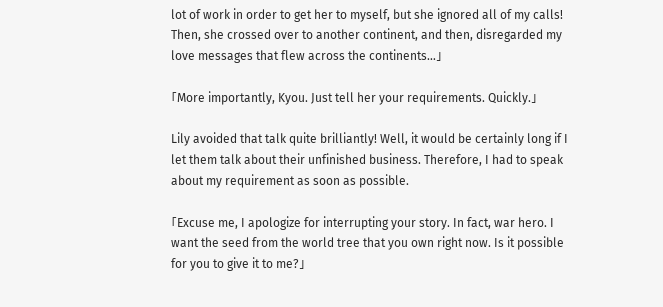lot of work in order to get her to myself, but she ignored all of my calls! Then, she crossed over to another continent, and then, disregarded my love messages that flew across the continents…」

「More importantly, Kyou. Just tell her your requirements. Quickly.」

Lily avoided that talk quite brilliantly! Well, it would be certainly long if I let them talk about their unfinished business. Therefore, I had to speak about my requirement as soon as possible.

「Excuse me, I apologize for interrupting your story. In fact, war hero. I want the seed from the world tree that you own right now. Is it possible for you to give it to me?」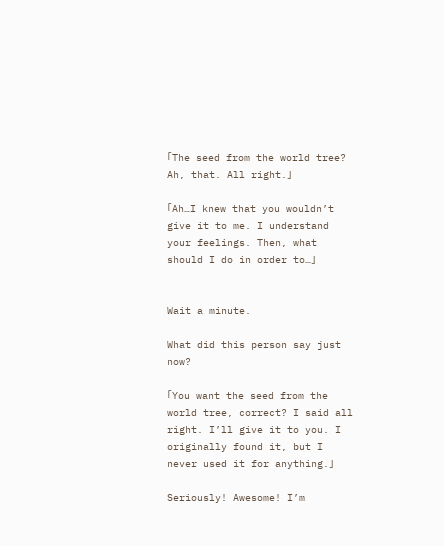「The seed from the world tree? Ah, that. All right.」

「Ah…I knew that you wouldn’t give it to me. I understand your feelings. Then, what should I do in order to…」


Wait a minute.

What did this person say just now?

「You want the seed from the world tree, correct? I said all right. I’ll give it to you. I originally found it, but I never used it for anything.」

Seriously! Awesome! I’m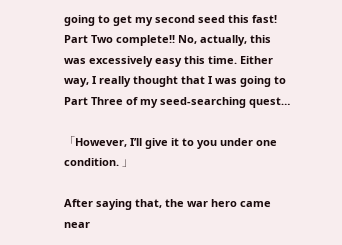going to get my second seed this fast! Part Two complete!! No, actually, this was excessively easy this time. Either way, I really thought that I was going to Part Three of my seed-searching quest…

「However, I’ll give it to you under one condition. 」

After saying that, the war hero came near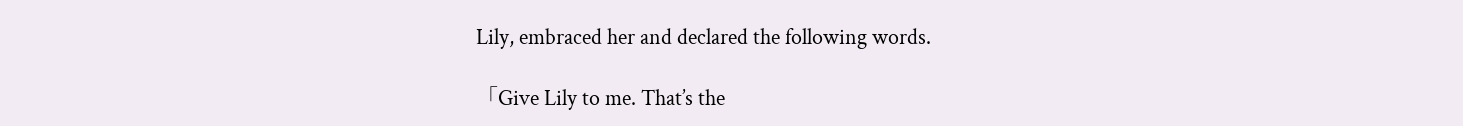Lily, embraced her and declared the following words.

「Give Lily to me. That’s the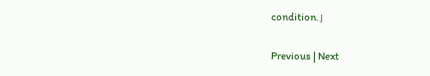condition.」

Previous | Next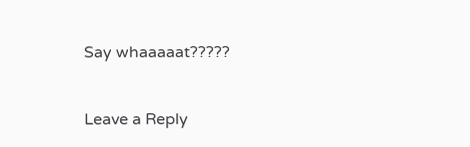Say whaaaaat?????


Leave a Reply